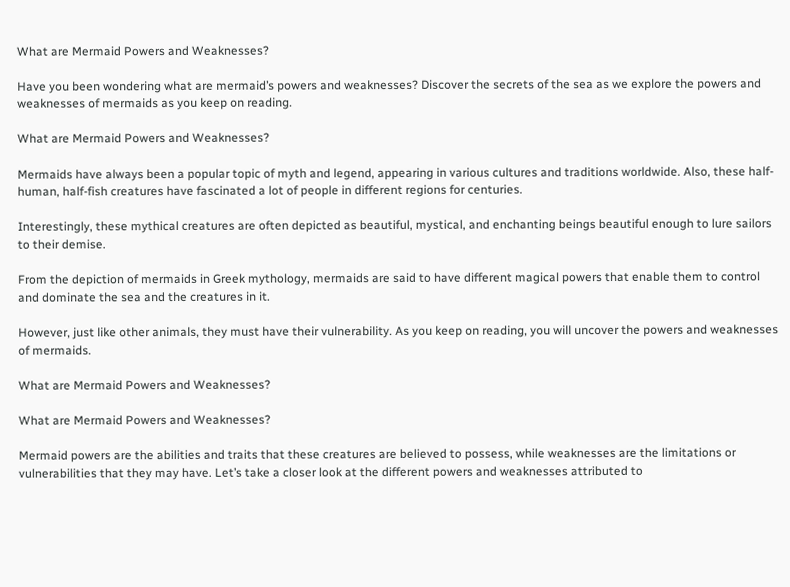What are Mermaid Powers and Weaknesses?

Have you been wondering what are mermaid’s powers and weaknesses? Discover the secrets of the sea as we explore the powers and weaknesses of mermaids as you keep on reading.

What are Mermaid Powers and Weaknesses?

Mermaids have always been a popular topic of myth and legend, appearing in various cultures and traditions worldwide. Also, these half-human, half-fish creatures have fascinated a lot of people in different regions for centuries.

Interestingly, these mythical creatures are often depicted as beautiful, mystical, and enchanting beings beautiful enough to lure sailors to their demise.

From the depiction of mermaids in Greek mythology, mermaids are said to have different magical powers that enable them to control and dominate the sea and the creatures in it.

However, just like other animals, they must have their vulnerability. As you keep on reading, you will uncover the powers and weaknesses of mermaids.

What are Mermaid Powers and Weaknesses?

What are Mermaid Powers and Weaknesses?

Mermaid powers are the abilities and traits that these creatures are believed to possess, while weaknesses are the limitations or vulnerabilities that they may have. Let’s take a closer look at the different powers and weaknesses attributed to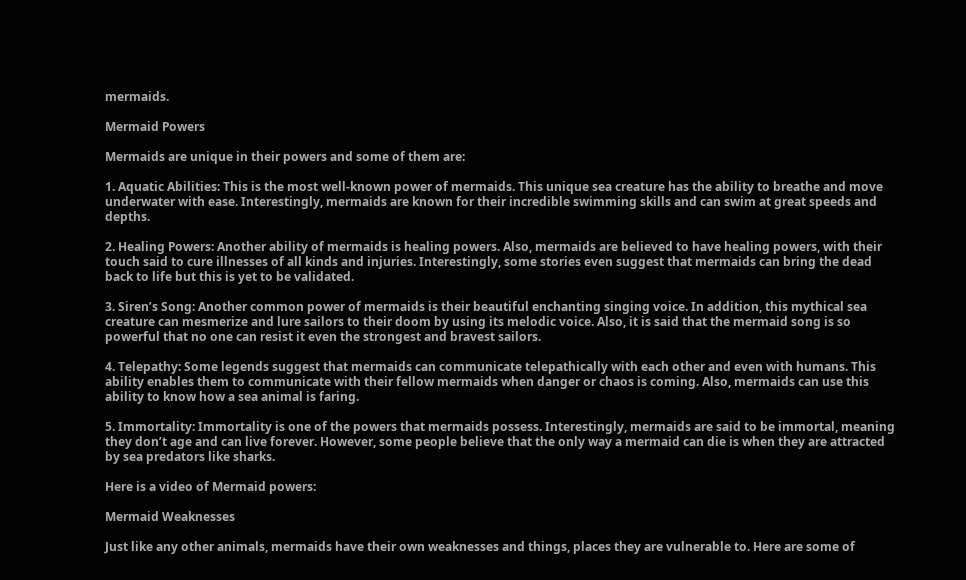mermaids.

Mermaid Powers

Mermaids are unique in their powers and some of them are:

1. Aquatic Abilities: This is the most well-known power of mermaids. This unique sea creature has the ability to breathe and move underwater with ease. Interestingly, mermaids are known for their incredible swimming skills and can swim at great speeds and depths.

2. Healing Powers: Another ability of mermaids is healing powers. Also, mermaids are believed to have healing powers, with their touch said to cure illnesses of all kinds and injuries. Interestingly, some stories even suggest that mermaids can bring the dead back to life but this is yet to be validated.

3. Siren’s Song: Another common power of mermaids is their beautiful enchanting singing voice. In addition, this mythical sea creature can mesmerize and lure sailors to their doom by using its melodic voice. Also, it is said that the mermaid song is so powerful that no one can resist it even the strongest and bravest sailors.

4. Telepathy: Some legends suggest that mermaids can communicate telepathically with each other and even with humans. This ability enables them to communicate with their fellow mermaids when danger or chaos is coming. Also, mermaids can use this ability to know how a sea animal is faring.

5. Immortality: Immortality is one of the powers that mermaids possess. Interestingly, mermaids are said to be immortal, meaning they don’t age and can live forever. However, some people believe that the only way a mermaid can die is when they are attracted by sea predators like sharks.

Here is a video of Mermaid powers:

Mermaid Weaknesses

Just like any other animals, mermaids have their own weaknesses and things, places they are vulnerable to. Here are some of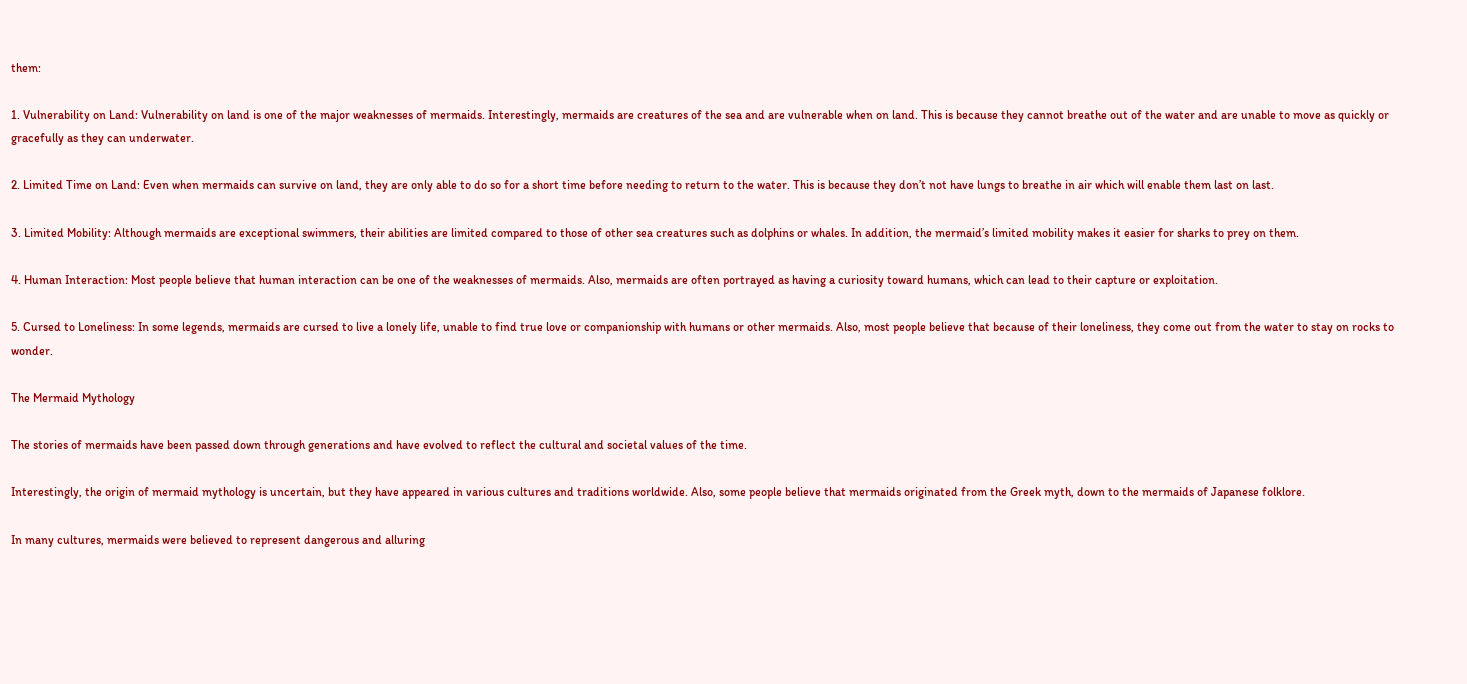them:

1. Vulnerability on Land: Vulnerability on land is one of the major weaknesses of mermaids. Interestingly, mermaids are creatures of the sea and are vulnerable when on land. This is because they cannot breathe out of the water and are unable to move as quickly or gracefully as they can underwater.

2. Limited Time on Land: Even when mermaids can survive on land, they are only able to do so for a short time before needing to return to the water. This is because they don’t not have lungs to breathe in air which will enable them last on last.

3. Limited Mobility: Although mermaids are exceptional swimmers, their abilities are limited compared to those of other sea creatures such as dolphins or whales. In addition, the mermaid’s limited mobility makes it easier for sharks to prey on them.

4. Human Interaction: Most people believe that human interaction can be one of the weaknesses of mermaids. Also, mermaids are often portrayed as having a curiosity toward humans, which can lead to their capture or exploitation.

5. Cursed to Loneliness: In some legends, mermaids are cursed to live a lonely life, unable to find true love or companionship with humans or other mermaids. Also, most people believe that because of their loneliness, they come out from the water to stay on rocks to wonder.

The Mermaid Mythology

The stories of mermaids have been passed down through generations and have evolved to reflect the cultural and societal values of the time.

Interestingly, the origin of mermaid mythology is uncertain, but they have appeared in various cultures and traditions worldwide. Also, some people believe that mermaids originated from the Greek myth, down to the mermaids of Japanese folklore.

In many cultures, mermaids were believed to represent dangerous and alluring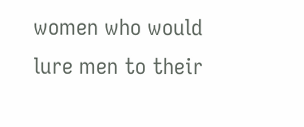women who would lure men to their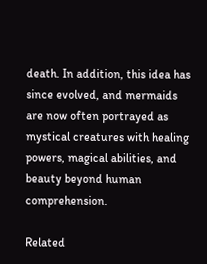death. In addition, this idea has since evolved, and mermaids are now often portrayed as mystical creatures with healing powers, magical abilities, and beauty beyond human comprehension.

Related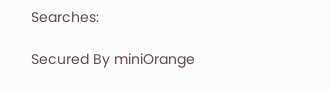Searches:

Secured By miniOrange